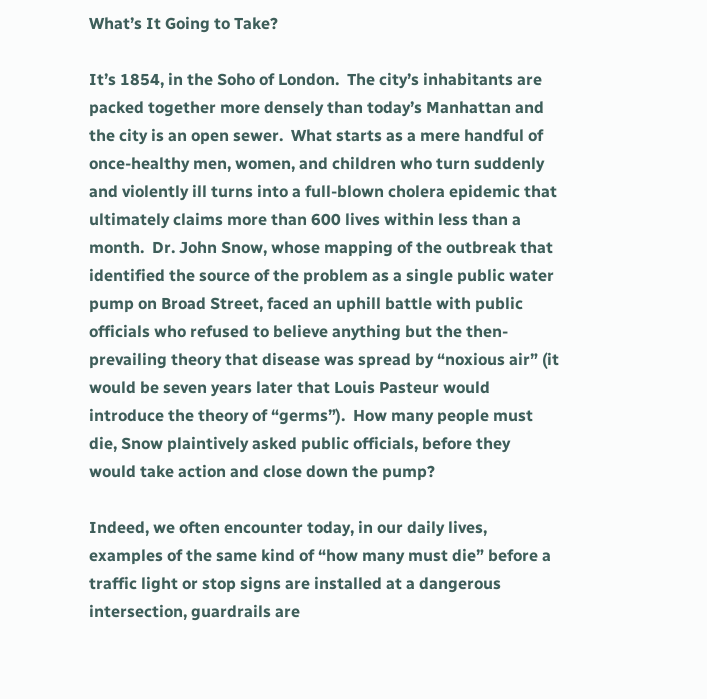What’s It Going to Take?

It’s 1854, in the Soho of London.  The city’s inhabitants are packed together more densely than today’s Manhattan and the city is an open sewer.  What starts as a mere handful of once-healthy men, women, and children who turn suddenly and violently ill turns into a full-blown cholera epidemic that ultimately claims more than 600 lives within less than a month.  Dr. John Snow, whose mapping of the outbreak that identified the source of the problem as a single public water pump on Broad Street, faced an uphill battle with public officials who refused to believe anything but the then-prevailing theory that disease was spread by “noxious air” (it would be seven years later that Louis Pasteur would introduce the theory of “germs”).  How many people must die, Snow plaintively asked public officials, before they would take action and close down the pump?

Indeed, we often encounter today, in our daily lives, examples of the same kind of “how many must die” before a traffic light or stop signs are installed at a dangerous intersection, guardrails are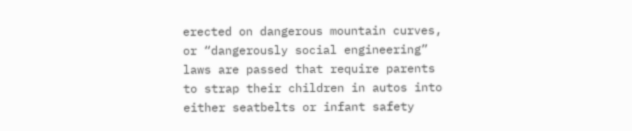erected on dangerous mountain curves, or “dangerously social engineering” laws are passed that require parents to strap their children in autos into either seatbelts or infant safety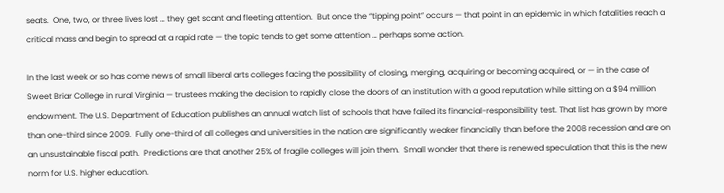seats.  One, two, or three lives lost … they get scant and fleeting attention.  But once the “tipping point” occurs — that point in an epidemic in which fatalities reach a critical mass and begin to spread at a rapid rate — the topic tends to get some attention … perhaps some action.

In the last week or so has come news of small liberal arts colleges facing the possibility of closing, merging, acquiring or becoming acquired, or — in the case of Sweet Briar College in rural Virginia — trustees making the decision to rapidly close the doors of an institution with a good reputation while sitting on a $94 million endowment. The U.S. Department of Education publishes an annual watch list of schools that have failed its financial-responsibility test. That list has grown by more than one-third since 2009.  Fully one-third of all colleges and universities in the nation are significantly weaker financially than before the 2008 recession and are on an unsustainable fiscal path.  Predictions are that another 25% of fragile colleges will join them.  Small wonder that there is renewed speculation that this is the new norm for U.S. higher education.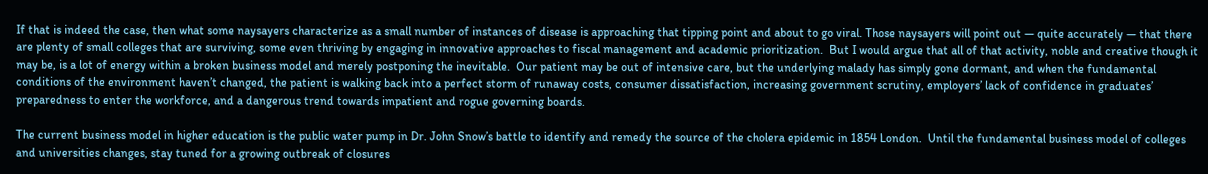If that is indeed the case, then what some naysayers characterize as a small number of instances of disease is approaching that tipping point and about to go viral. Those naysayers will point out — quite accurately — that there are plenty of small colleges that are surviving, some even thriving by engaging in innovative approaches to fiscal management and academic prioritization.  But I would argue that all of that activity, noble and creative though it may be, is a lot of energy within a broken business model and merely postponing the inevitable.  Our patient may be out of intensive care, but the underlying malady has simply gone dormant, and when the fundamental conditions of the environment haven’t changed, the patient is walking back into a perfect storm of runaway costs, consumer dissatisfaction, increasing government scrutiny, employers’ lack of confidence in graduates’ preparedness to enter the workforce, and a dangerous trend towards impatient and rogue governing boards.

The current business model in higher education is the public water pump in Dr. John Snow’s battle to identify and remedy the source of the cholera epidemic in 1854 London.  Until the fundamental business model of colleges and universities changes, stay tuned for a growing outbreak of closures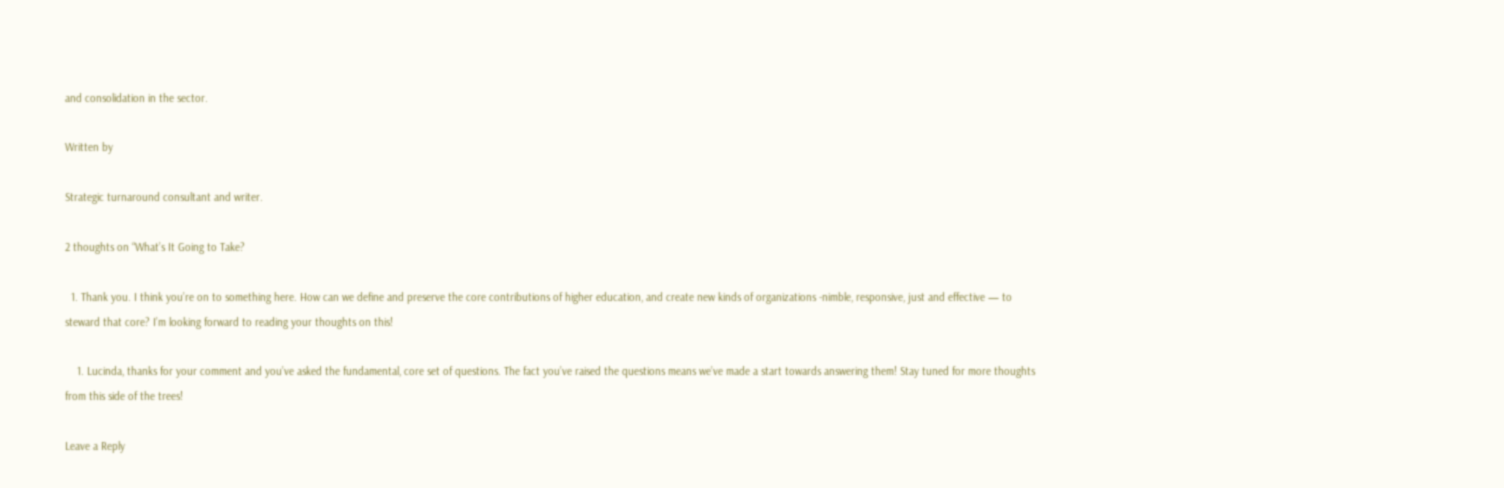and consolidation in the sector.

Written by

Strategic turnaround consultant and writer.

2 thoughts on “What’s It Going to Take?

  1. Thank you. I think you’re on to something here. How can we define and preserve the core contributions of higher education, and create new kinds of organizations -nimble, responsive, just and effective — to steward that core? I’m looking forward to reading your thoughts on this!

    1. Lucinda, thanks for your comment and you’ve asked the fundamental, core set of questions. The fact you’ve raised the questions means we’ve made a start towards answering them! Stay tuned for more thoughts from this side of the trees!

Leave a Reply